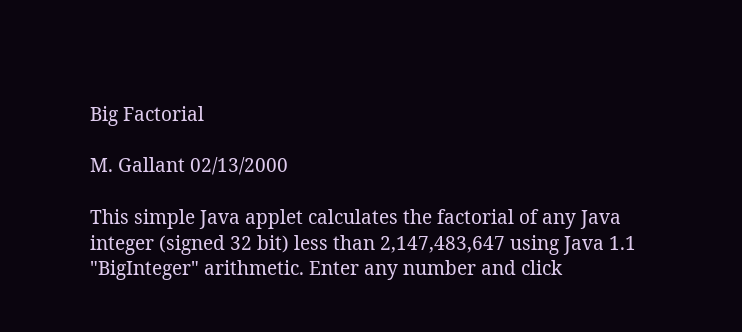Big Factorial

M. Gallant 02/13/2000

This simple Java applet calculates the factorial of any Java integer (signed 32 bit) less than 2,147,483,647 using Java 1.1 "BigInteger" arithmetic. Enter any number and click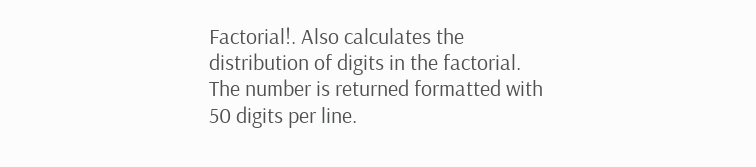Factorial!. Also calculates the distribution of digits in the factorial. The number is returned formatted with 50 digits per line.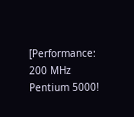[Performance: 200 MHz Pentium 5000!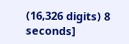(16,326 digits) 8 seconds]